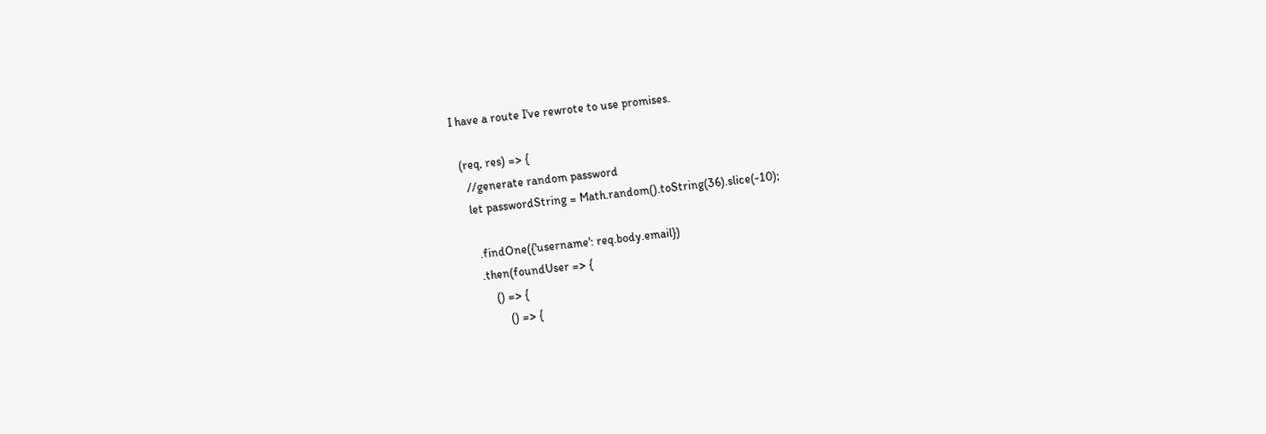I have a route I've rewrote to use promises.

  (req, res) => {
    //generate random password
    let passwordString = Math.random().toString(36).slice(-10);

      .findOne({'username': req.body.email})
      .then(foundUser => {
          () => {
              () => {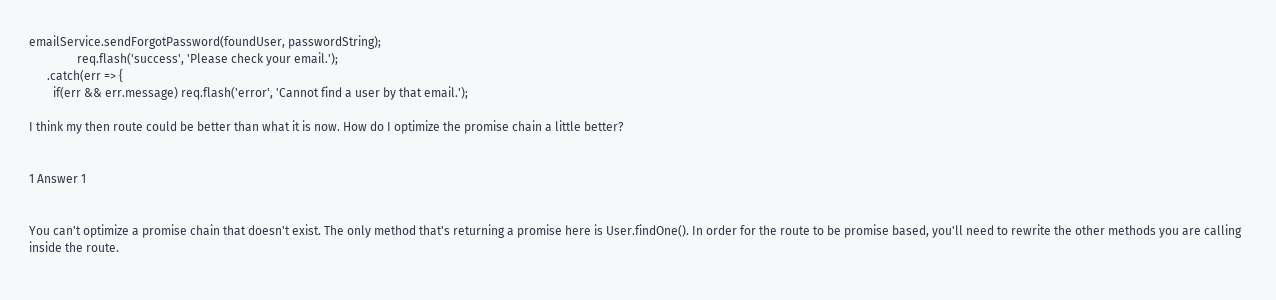emailService.sendForgotPassword(foundUser, passwordString);
                req.flash('success', 'Please check your email.');
      .catch(err => {
        if(err && err.message) req.flash('error', 'Cannot find a user by that email.');

I think my then route could be better than what it is now. How do I optimize the promise chain a little better?


1 Answer 1


You can't optimize a promise chain that doesn't exist. The only method that's returning a promise here is User.findOne(). In order for the route to be promise based, you'll need to rewrite the other methods you are calling inside the route.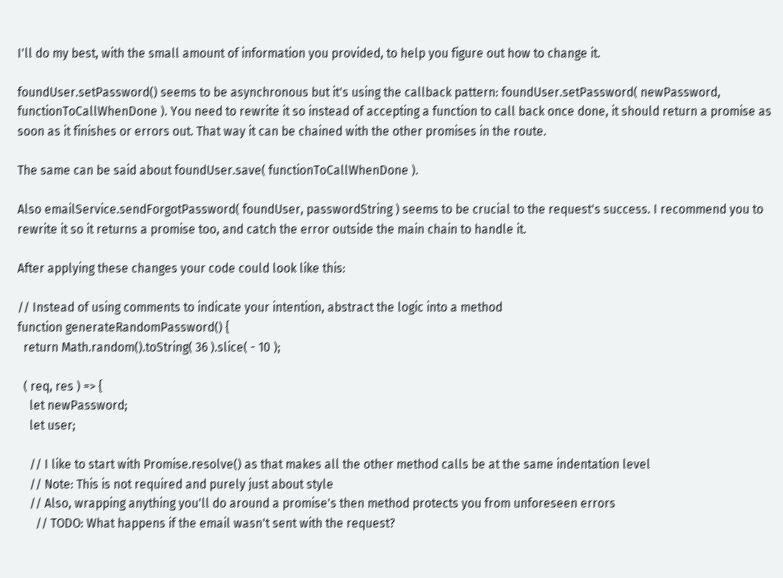I'll do my best, with the small amount of information you provided, to help you figure out how to change it.

foundUser.setPassword() seems to be asynchronous but it's using the callback pattern: foundUser.setPassword( newPassword, functionToCallWhenDone ). You need to rewrite it so instead of accepting a function to call back once done, it should return a promise as soon as it finishes or errors out. That way it can be chained with the other promises in the route.

The same can be said about foundUser.save( functionToCallWhenDone ).

Also emailService.sendForgotPassword( foundUser, passwordString ) seems to be crucial to the request's success. I recommend you to rewrite it so it returns a promise too, and catch the error outside the main chain to handle it.

After applying these changes your code could look like this:

// Instead of using comments to indicate your intention, abstract the logic into a method
function generateRandomPassword() {
  return Math.random().toString( 36 ).slice( - 10 );

  ( req, res ) => {
    let newPassword;
    let user;

    // I like to start with Promise.resolve() as that makes all the other method calls be at the same indentation level
    // Note: This is not required and purely just about style
    // Also, wrapping anything you'll do around a promise's then method protects you from unforeseen errors
      // TODO: What happens if the email wasn't sent with the request?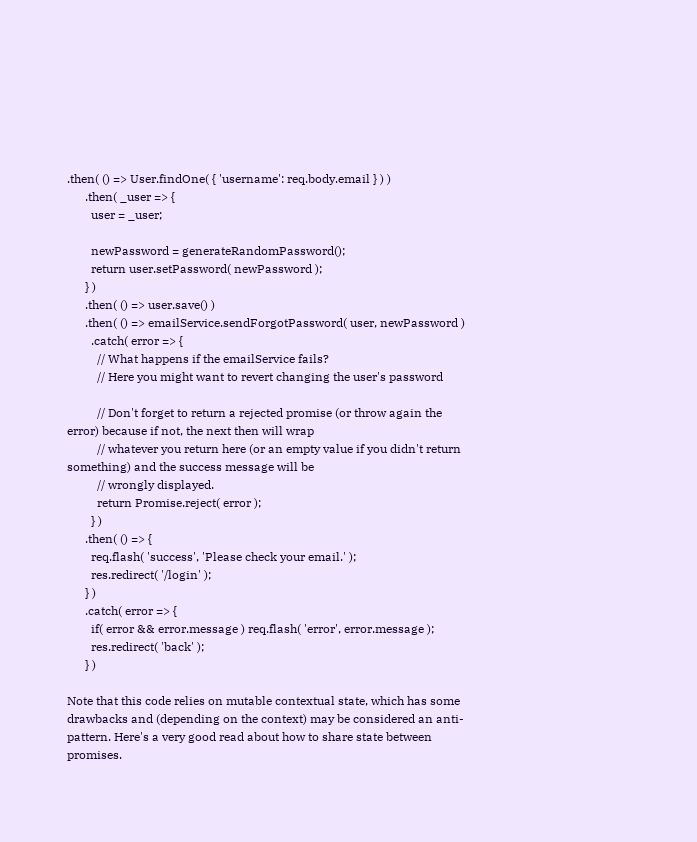.then( () => User.findOne( { 'username': req.body.email } ) )
      .then( _user => {
        user = _user;

        newPassword = generateRandomPassword();
        return user.setPassword( newPassword );
      } )
      .then( () => user.save() )
      .then( () => emailService.sendForgotPassword( user, newPassword )
        .catch( error => {
          // What happens if the emailService fails?
          // Here you might want to revert changing the user's password

          // Don't forget to return a rejected promise (or throw again the error) because if not, the next then will wrap
          // whatever you return here (or an empty value if you didn't return something) and the success message will be
          // wrongly displayed.
          return Promise.reject( error );
        } )
      .then( () => {
        req.flash( 'success', 'Please check your email.' );
        res.redirect( '/login' );
      } )
      .catch( error => {
        if( error && error.message ) req.flash( 'error', error.message );
        res.redirect( 'back' );
      } )

Note that this code relies on mutable contextual state, which has some drawbacks and (depending on the context) may be considered an anti-pattern. Here's a very good read about how to share state between promises.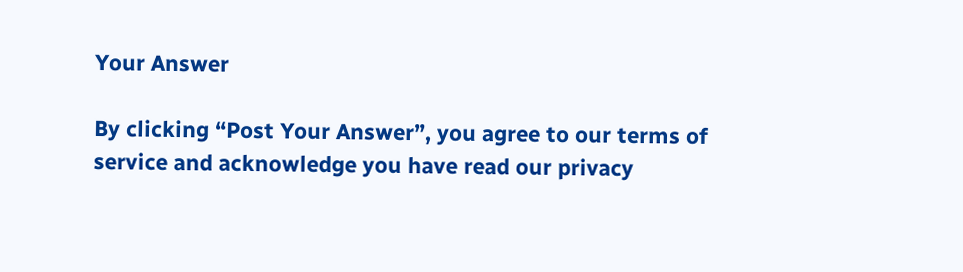Your Answer

By clicking “Post Your Answer”, you agree to our terms of service and acknowledge you have read our privacy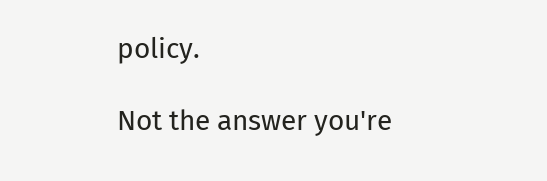policy.

Not the answer you're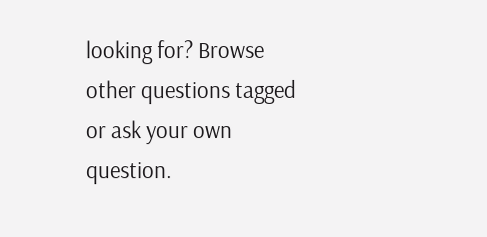looking for? Browse other questions tagged or ask your own question.